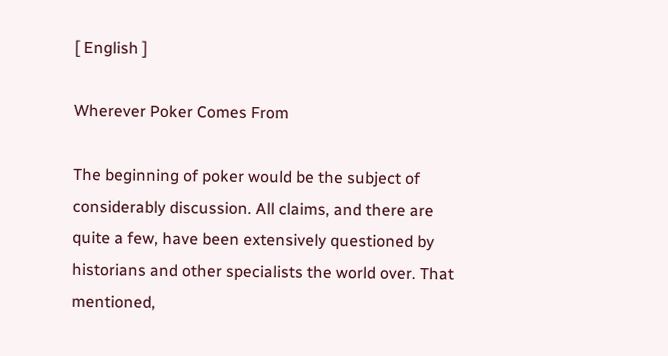[ English ]

Wherever Poker Comes From

The beginning of poker would be the subject of considerably discussion. All claims, and there are quite a few, have been extensively questioned by historians and other specialists the world over. That mentioned,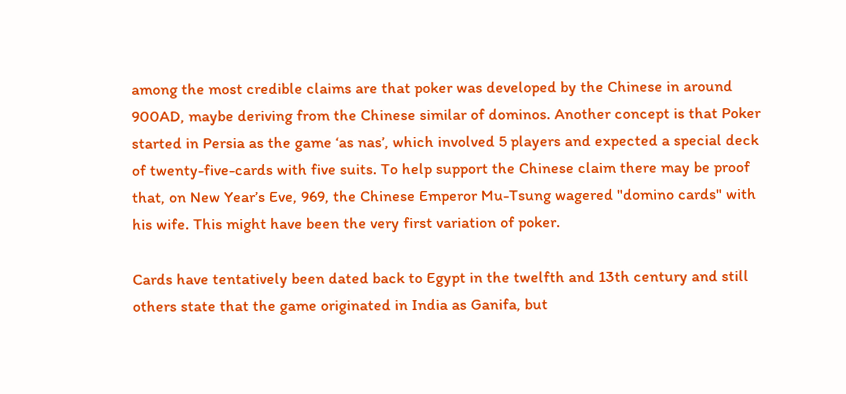among the most credible claims are that poker was developed by the Chinese in around 900AD, maybe deriving from the Chinese similar of dominos. Another concept is that Poker started in Persia as the game ‘as nas’, which involved 5 players and expected a special deck of twenty-five-cards with five suits. To help support the Chinese claim there may be proof that, on New Year’s Eve, 969, the Chinese Emperor Mu-Tsung wagered "domino cards" with his wife. This might have been the very first variation of poker.

Cards have tentatively been dated back to Egypt in the twelfth and 13th century and still others state that the game originated in India as Ganifa, but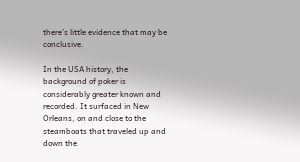there’s little evidence that may be conclusive.

In the USA history, the background of poker is considerably greater known and recorded. It surfaced in New Orleans, on and close to the steamboats that traveled up and down the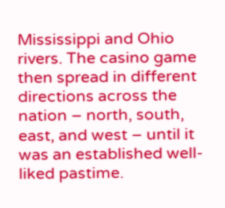Mississippi and Ohio rivers. The casino game then spread in different directions across the nation – north, south, east, and west – until it was an established well-liked pastime.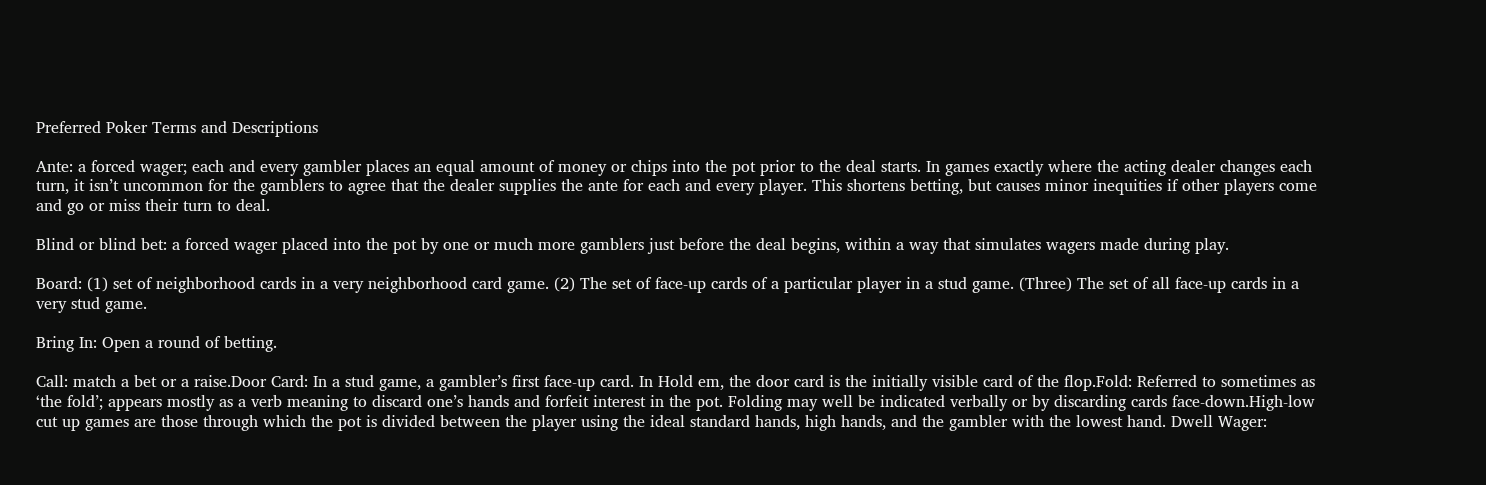Preferred Poker Terms and Descriptions

Ante: a forced wager; each and every gambler places an equal amount of money or chips into the pot prior to the deal starts. In games exactly where the acting dealer changes each turn, it isn’t uncommon for the gamblers to agree that the dealer supplies the ante for each and every player. This shortens betting, but causes minor inequities if other players come and go or miss their turn to deal.

Blind or blind bet: a forced wager placed into the pot by one or much more gamblers just before the deal begins, within a way that simulates wagers made during play.

Board: (1) set of neighborhood cards in a very neighborhood card game. (2) The set of face-up cards of a particular player in a stud game. (Three) The set of all face-up cards in a very stud game.

Bring In: Open a round of betting.

Call: match a bet or a raise.Door Card: In a stud game, a gambler’s first face-up card. In Hold em, the door card is the initially visible card of the flop.Fold: Referred to sometimes as ‘the fold’; appears mostly as a verb meaning to discard one’s hands and forfeit interest in the pot. Folding may well be indicated verbally or by discarding cards face-down.High-low cut up games are those through which the pot is divided between the player using the ideal standard hands, high hands, and the gambler with the lowest hand. Dwell Wager: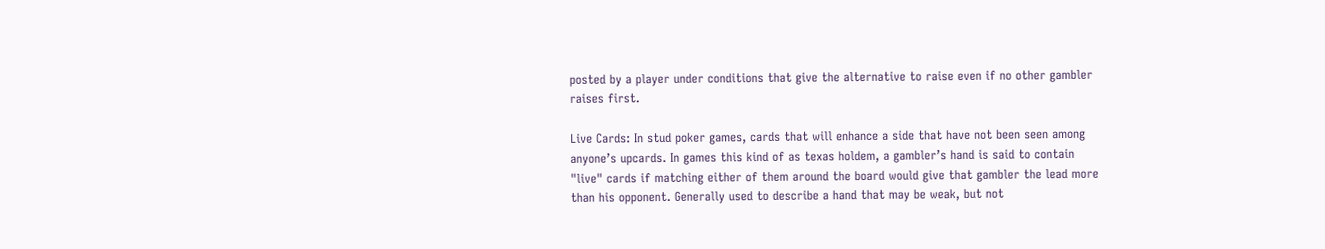posted by a player under conditions that give the alternative to raise even if no other gambler raises first.

Live Cards: In stud poker games, cards that will enhance a side that have not been seen among anyone’s upcards. In games this kind of as texas holdem, a gambler’s hand is said to contain "live" cards if matching either of them around the board would give that gambler the lead more than his opponent. Generally used to describe a hand that may be weak, but not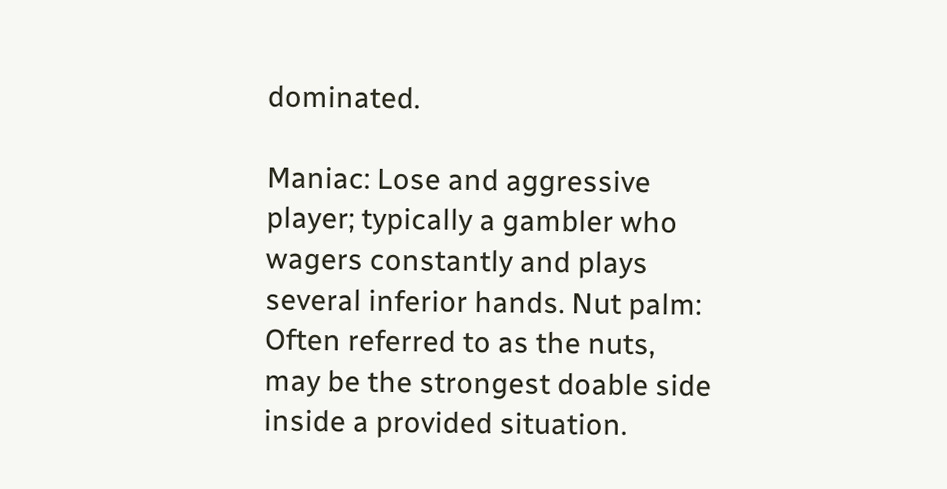dominated.

Maniac: Lose and aggressive player; typically a gambler who wagers constantly and plays several inferior hands. Nut palm: Often referred to as the nuts, may be the strongest doable side inside a provided situation.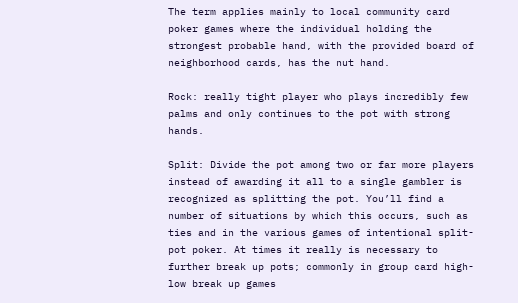The term applies mainly to local community card poker games where the individual holding the strongest probable hand, with the provided board of neighborhood cards, has the nut hand.

Rock: really tight player who plays incredibly few palms and only continues to the pot with strong hands.

Split: Divide the pot among two or far more players instead of awarding it all to a single gambler is recognized as splitting the pot. You’ll find a number of situations by which this occurs, such as ties and in the various games of intentional split-pot poker. At times it really is necessary to further break up pots; commonly in group card high-low break up games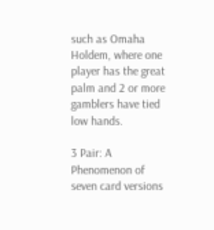such as Omaha Holdem, where one player has the great palm and 2 or more gamblers have tied low hands.

3 Pair: A Phenomenon of seven card versions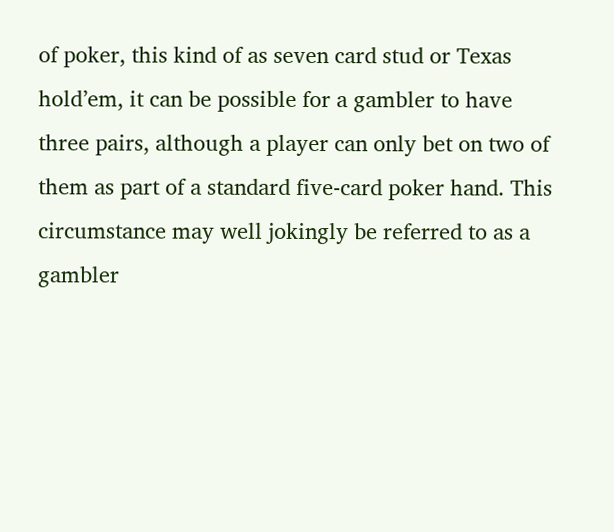of poker, this kind of as seven card stud or Texas hold’em, it can be possible for a gambler to have three pairs, although a player can only bet on two of them as part of a standard five-card poker hand. This circumstance may well jokingly be referred to as a gambler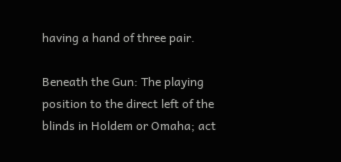having a hand of three pair.

Beneath the Gun: The playing position to the direct left of the blinds in Holdem or Omaha; act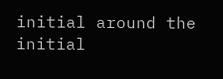initial around the initial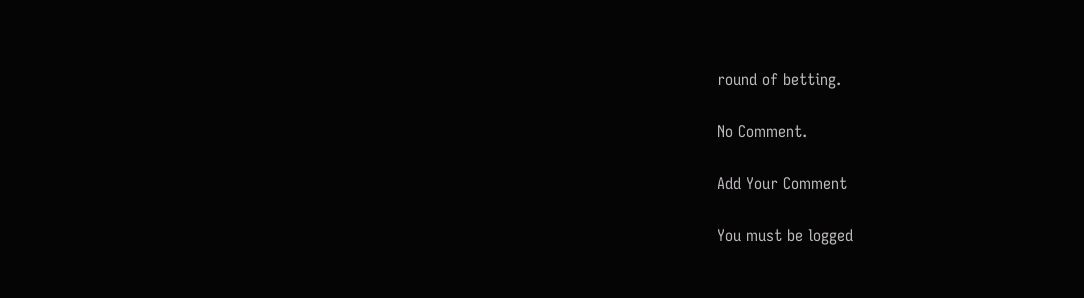round of betting.

No Comment.

Add Your Comment

You must be logged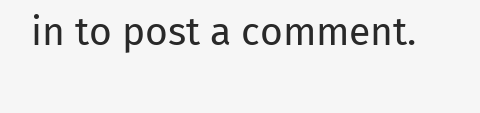in to post a comment.